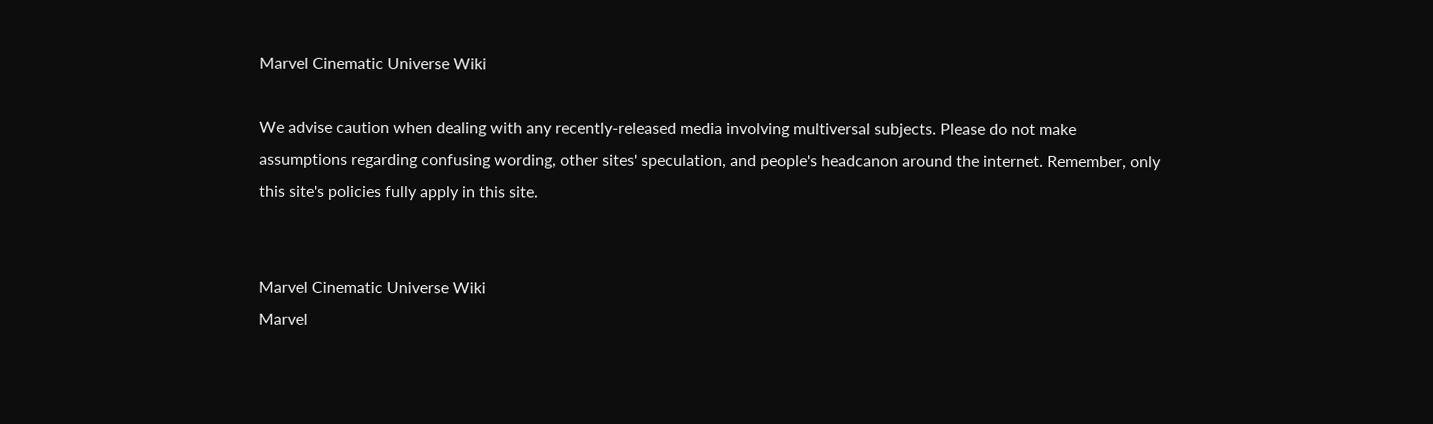Marvel Cinematic Universe Wiki

We advise caution when dealing with any recently-released media involving multiversal subjects. Please do not make assumptions regarding confusing wording, other sites' speculation, and people's headcanon around the internet. Remember, only this site's policies fully apply in this site.


Marvel Cinematic Universe Wiki
Marvel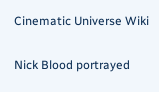Cinematic Universe Wiki

Nick Blood portrayed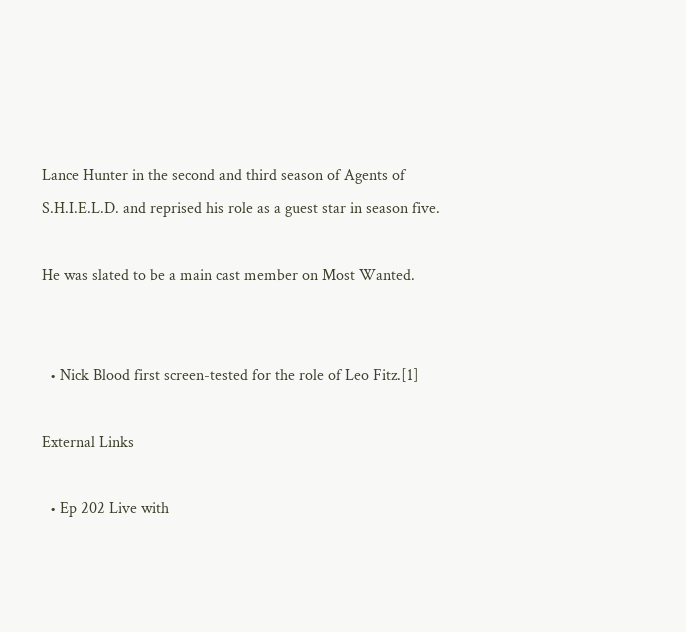Lance Hunter in the second and third season of Agents of S.H.I.E.L.D. and reprised his role as a guest star in season five.

He was slated to be a main cast member on Most Wanted.


  • Nick Blood first screen-tested for the role of Leo Fitz.[1]

External Links

  • Ep 202 Live with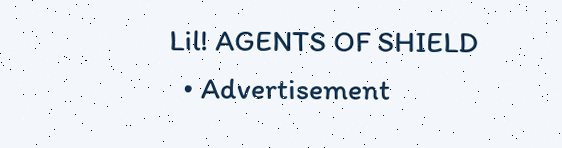Lil! AGENTS OF SHIELD
  • Advertisement